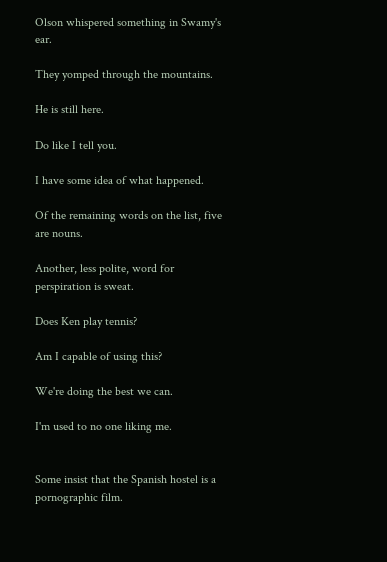Olson whispered something in Swamy's ear.

They yomped through the mountains.

He is still here.

Do like I tell you.

I have some idea of what happened.

Of the remaining words on the list, five are nouns.

Another, less polite, word for perspiration is sweat.

Does Ken play tennis?

Am I capable of using this?

We're doing the best we can.

I'm used to no one liking me.


Some insist that the Spanish hostel is a pornographic film.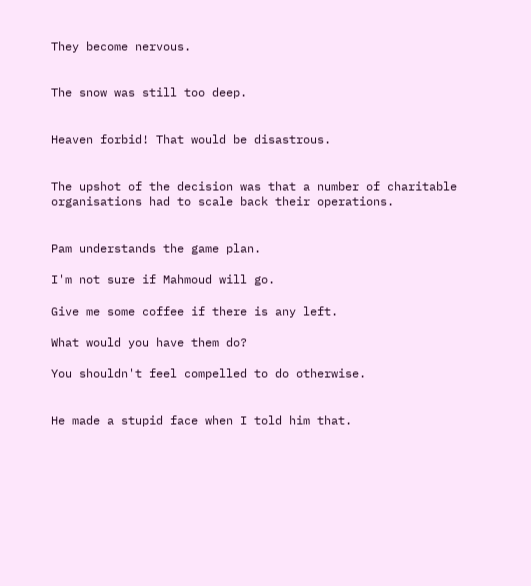They become nervous.


The snow was still too deep.


Heaven forbid! That would be disastrous.


The upshot of the decision was that a number of charitable organisations had to scale back their operations.


Pam understands the game plan.

I'm not sure if Mahmoud will go.

Give me some coffee if there is any left.

What would you have them do?

You shouldn't feel compelled to do otherwise.


He made a stupid face when I told him that.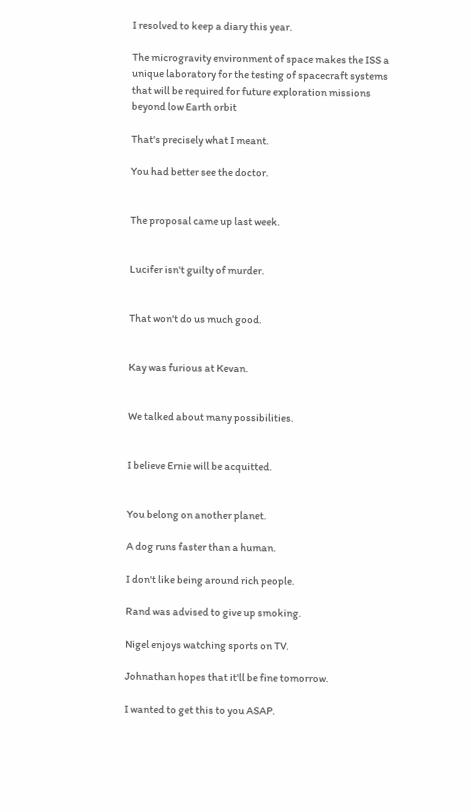I resolved to keep a diary this year.

The microgravity environment of space makes the ISS a unique laboratory for the testing of spacecraft systems that will be required for future exploration missions beyond low Earth orbit

That's precisely what I meant.

You had better see the doctor.


The proposal came up last week.


Lucifer isn't guilty of murder.


That won't do us much good.


Kay was furious at Kevan.


We talked about many possibilities.


I believe Ernie will be acquitted.


You belong on another planet.

A dog runs faster than a human.

I don't like being around rich people.

Rand was advised to give up smoking.

Nigel enjoys watching sports on TV.

Johnathan hopes that it'll be fine tomorrow.

I wanted to get this to you ASAP.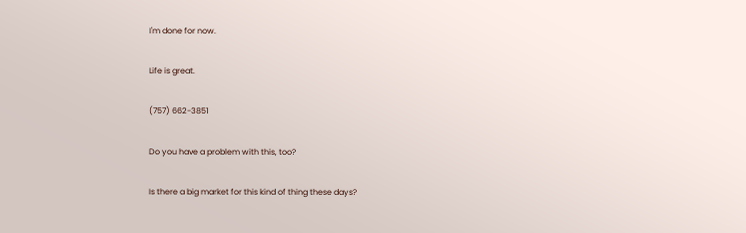I'm done for now.

Life is great.

(757) 662-3851

Do you have a problem with this, too?

Is there a big market for this kind of thing these days?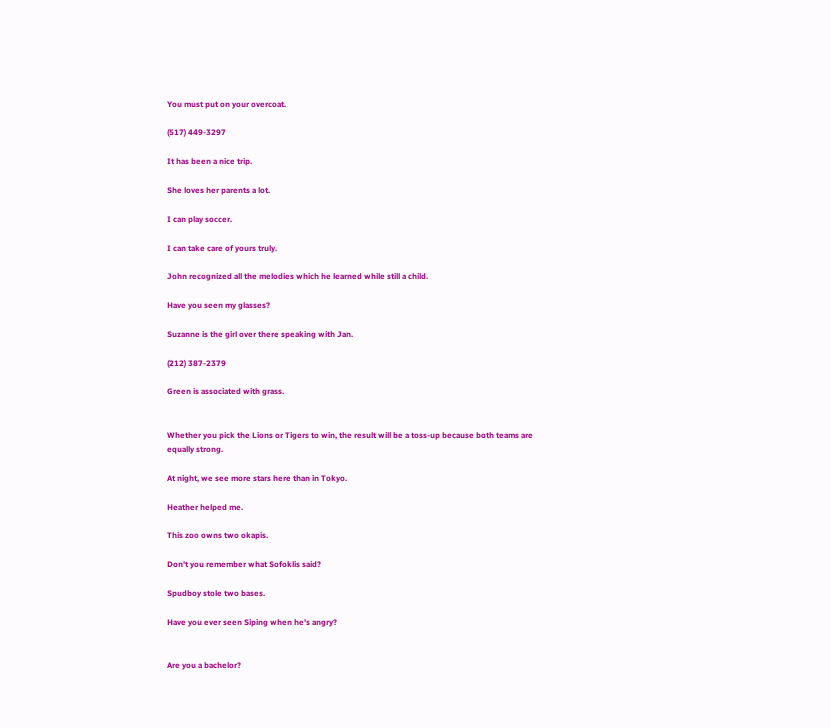You must put on your overcoat.

(517) 449-3297

It has been a nice trip.

She loves her parents a lot.

I can play soccer.

I can take care of yours truly.

John recognized all the melodies which he learned while still a child.

Have you seen my glasses?

Suzanne is the girl over there speaking with Jan.

(212) 387-2379

Green is associated with grass.


Whether you pick the Lions or Tigers to win, the result will be a toss-up because both teams are equally strong.

At night, we see more stars here than in Tokyo.

Heather helped me.

This zoo owns two okapis.

Don't you remember what Sofoklis said?

Spudboy stole two bases.

Have you ever seen Siping when he's angry?


Are you a bachelor?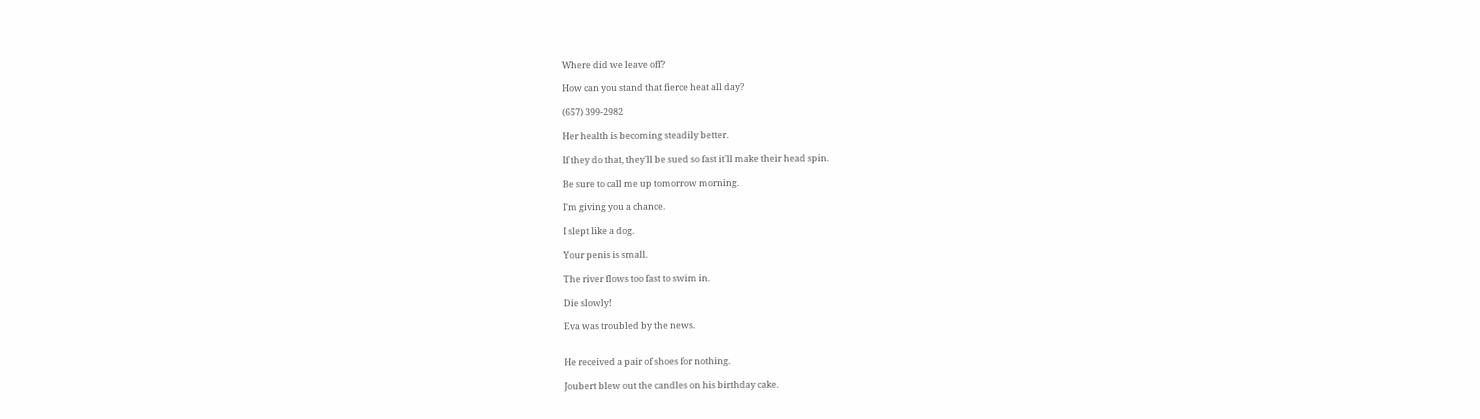Where did we leave off?

How can you stand that fierce heat all day?

(657) 399-2982

Her health is becoming steadily better.

If they do that, they'll be sued so fast it'll make their head spin.

Be sure to call me up tomorrow morning.

I'm giving you a chance.

I slept like a dog.

Your penis is small.

The river flows too fast to swim in.

Die slowly!

Eva was troubled by the news.


He received a pair of shoes for nothing.

Joubert blew out the candles on his birthday cake.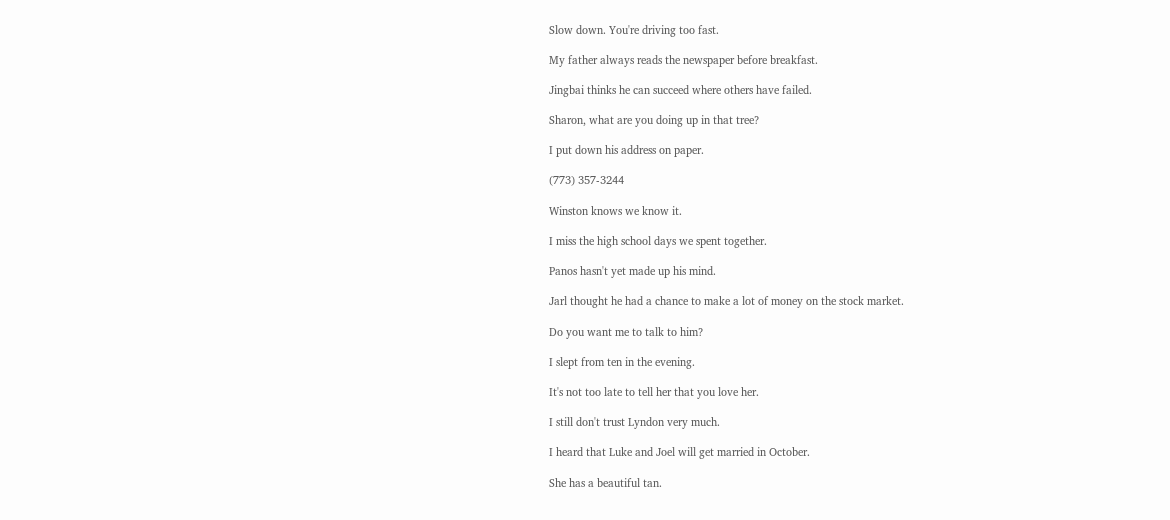Slow down. You're driving too fast.

My father always reads the newspaper before breakfast.

Jingbai thinks he can succeed where others have failed.

Sharon, what are you doing up in that tree?

I put down his address on paper.

(773) 357-3244

Winston knows we know it.

I miss the high school days we spent together.

Panos hasn't yet made up his mind.

Jarl thought he had a chance to make a lot of money on the stock market.

Do you want me to talk to him?

I slept from ten in the evening.

It's not too late to tell her that you love her.

I still don't trust Lyndon very much.

I heard that Luke and Joel will get married in October.

She has a beautiful tan.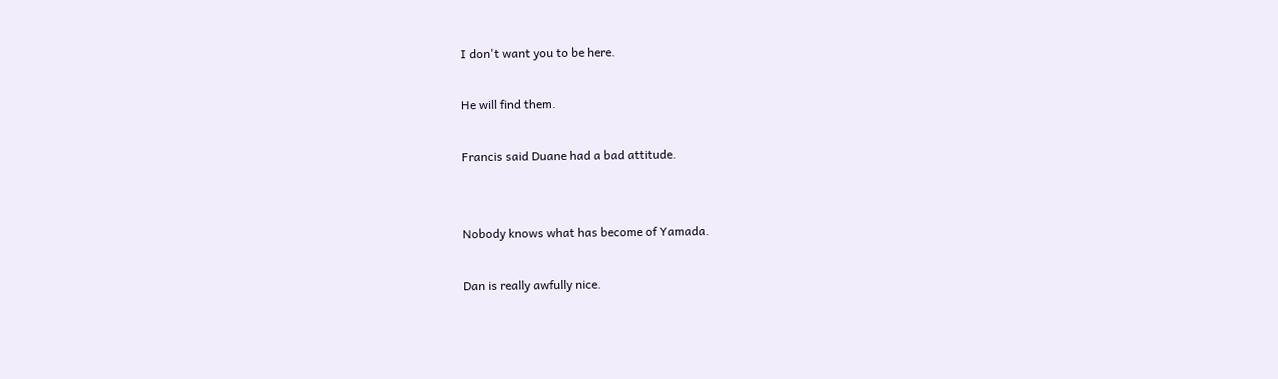I don't want you to be here.

He will find them.

Francis said Duane had a bad attitude.


Nobody knows what has become of Yamada.

Dan is really awfully nice.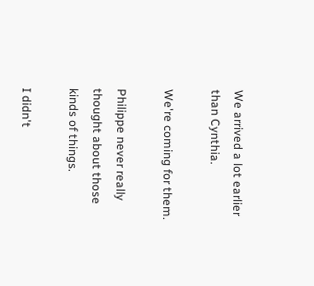We arrived a lot earlier than Cynthia.

We're coming for them.

Philippe never really thought about those kinds of things.

I didn't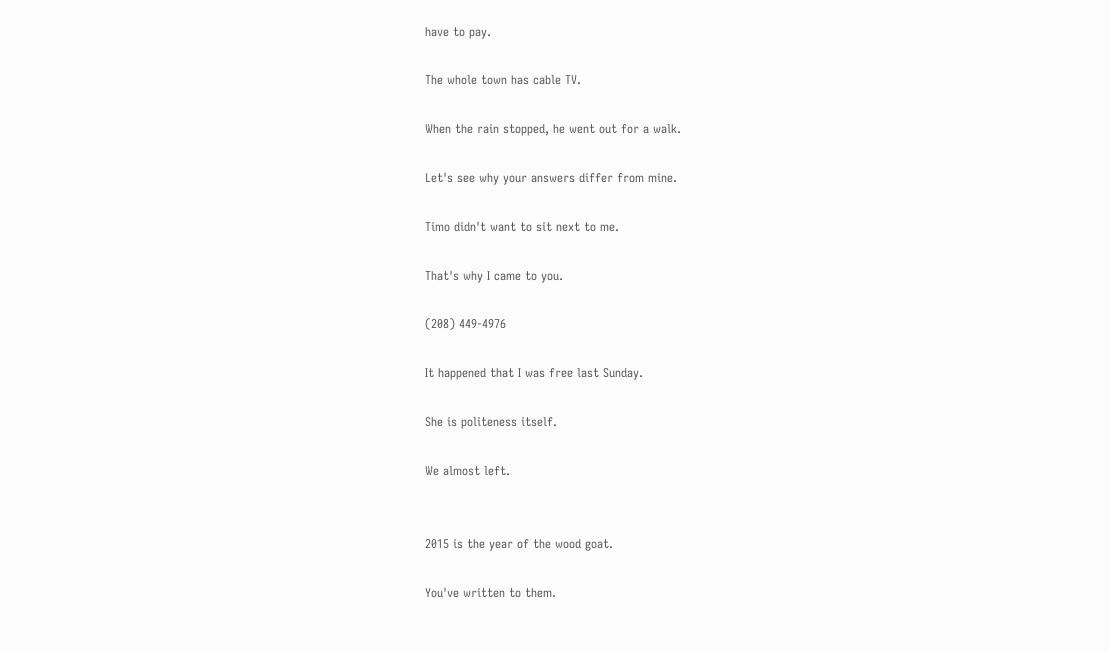have to pay.

The whole town has cable TV.

When the rain stopped, he went out for a walk.

Let's see why your answers differ from mine.

Timo didn't want to sit next to me.

That's why I came to you.

(208) 449-4976

It happened that I was free last Sunday.

She is politeness itself.

We almost left.


2015 is the year of the wood goat.

You've written to them.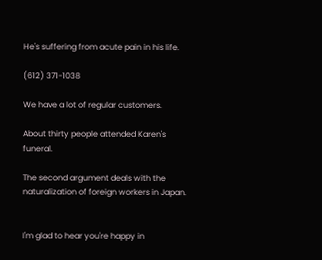He's suffering from acute pain in his life.

(612) 371-1038

We have a lot of regular customers.

About thirty people attended Karen's funeral.

The second argument deals with the naturalization of foreign workers in Japan.


I'm glad to hear you're happy in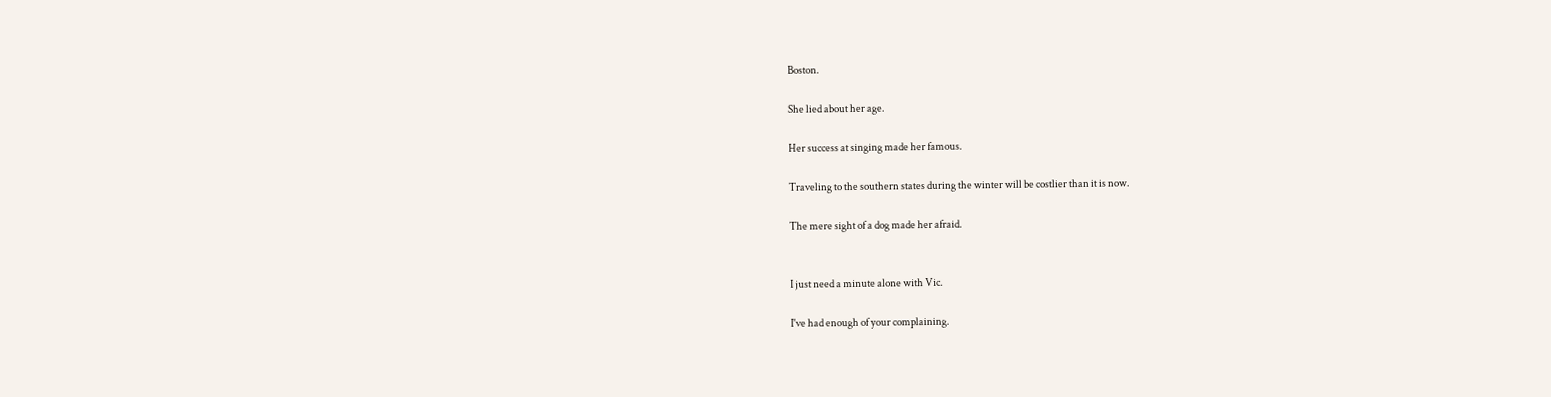Boston.

She lied about her age.

Her success at singing made her famous.

Traveling to the southern states during the winter will be costlier than it is now.

The mere sight of a dog made her afraid.


I just need a minute alone with Vic.

I've had enough of your complaining.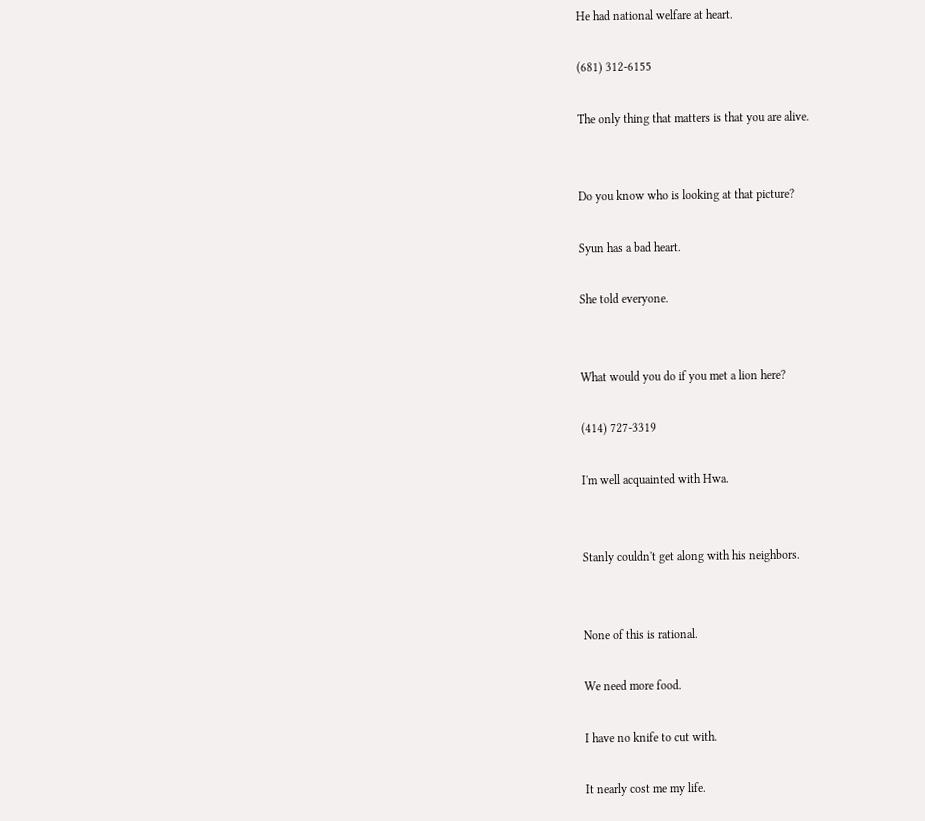He had national welfare at heart.

(681) 312-6155

The only thing that matters is that you are alive.


Do you know who is looking at that picture?

Syun has a bad heart.

She told everyone.


What would you do if you met a lion here?

(414) 727-3319

I'm well acquainted with Hwa.


Stanly couldn't get along with his neighbors.


None of this is rational.

We need more food.

I have no knife to cut with.

It nearly cost me my life.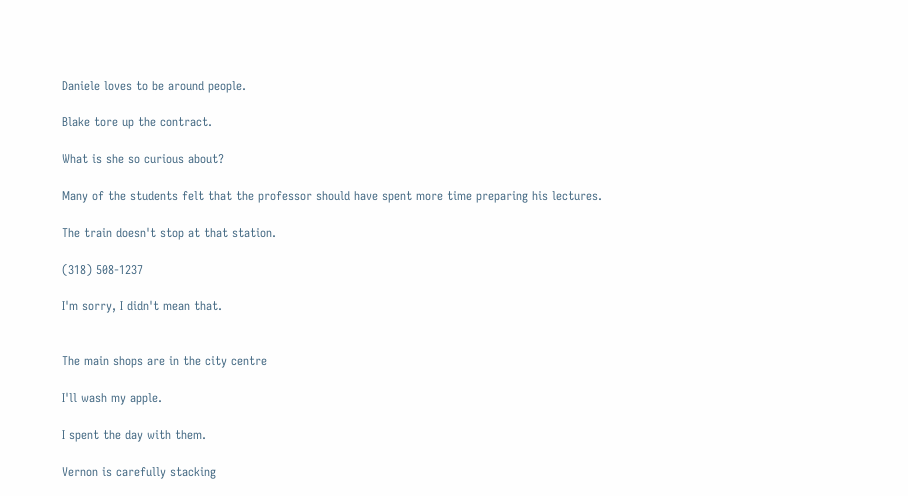Daniele loves to be around people.

Blake tore up the contract.

What is she so curious about?

Many of the students felt that the professor should have spent more time preparing his lectures.

The train doesn't stop at that station.

(318) 508-1237

I'm sorry, I didn't mean that.


The main shops are in the city centre

I'll wash my apple.

I spent the day with them.

Vernon is carefully stacking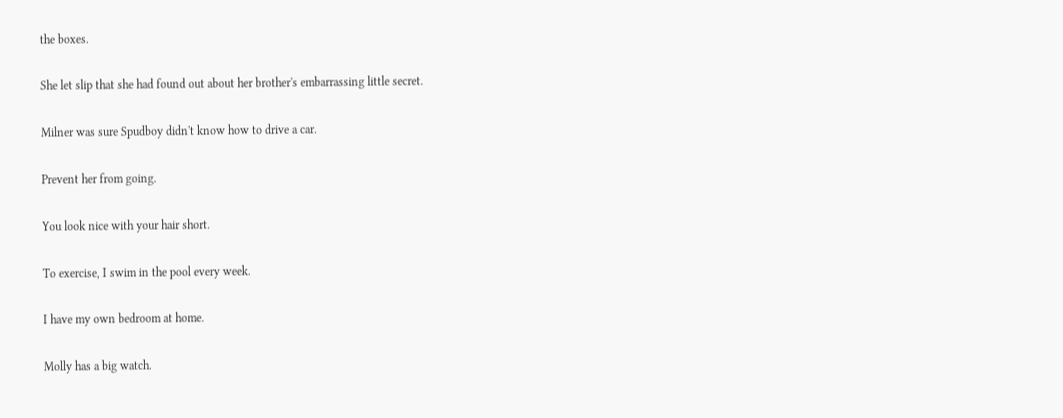the boxes.

She let slip that she had found out about her brother's embarrassing little secret.

Milner was sure Spudboy didn't know how to drive a car.

Prevent her from going.

You look nice with your hair short.

To exercise, I swim in the pool every week.

I have my own bedroom at home.

Molly has a big watch.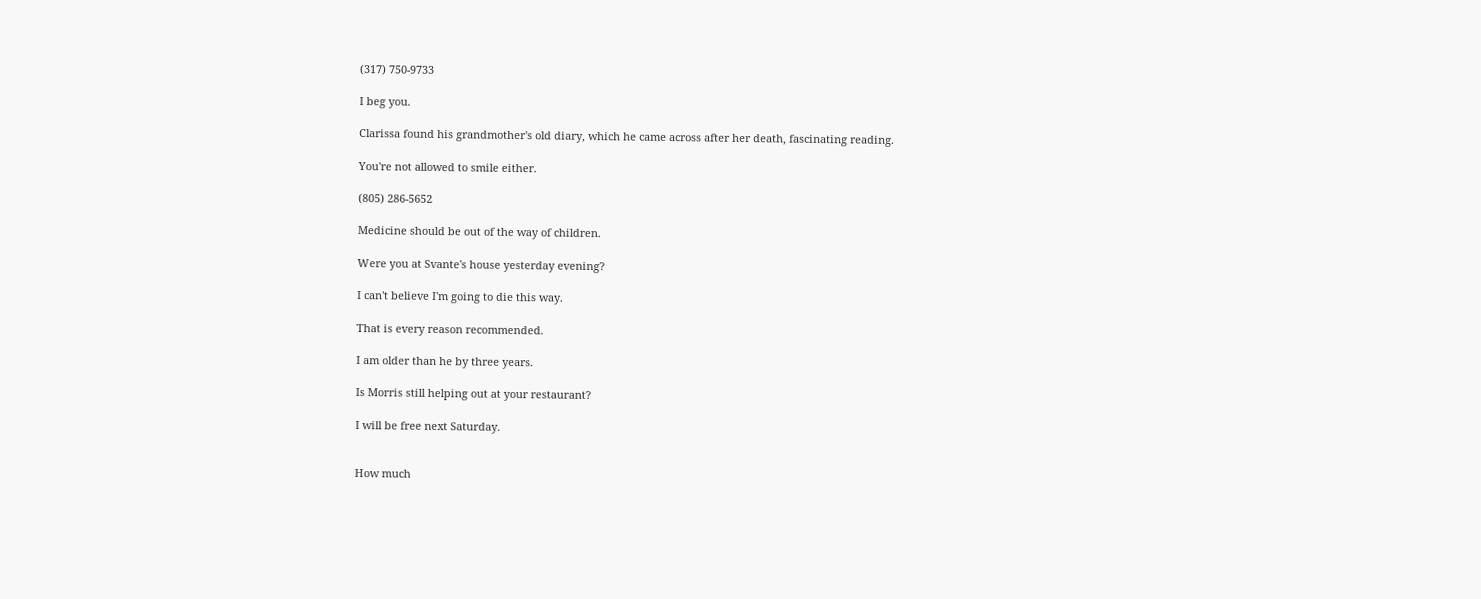(317) 750-9733

I beg you.

Clarissa found his grandmother's old diary, which he came across after her death, fascinating reading.

You're not allowed to smile either.

(805) 286-5652

Medicine should be out of the way of children.

Were you at Svante's house yesterday evening?

I can't believe I'm going to die this way.

That is every reason recommended.

I am older than he by three years.

Is Morris still helping out at your restaurant?

I will be free next Saturday.


How much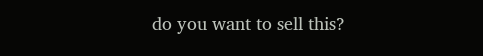do you want to sell this?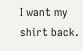I want my shirt back.